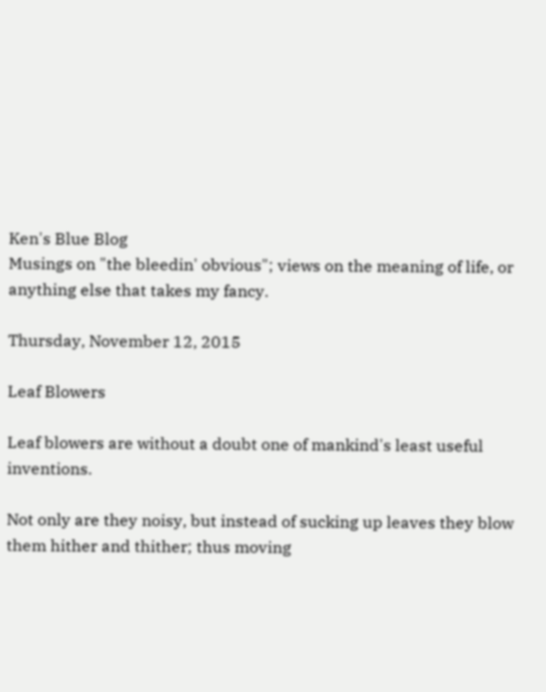Ken's Blue Blog
Musings on "the bleedin' obvious"; views on the meaning of life, or anything else that takes my fancy.

Thursday, November 12, 2015

Leaf Blowers

Leaf blowers are without a doubt one of mankind's least useful inventions.

Not only are they noisy, but instead of sucking up leaves they blow them hither and thither; thus moving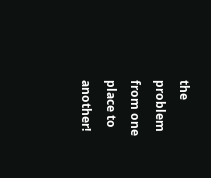the problem from one place to another!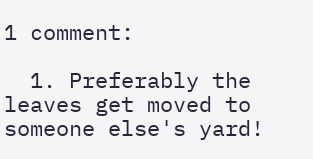1 comment:

  1. Preferably the leaves get moved to someone else's yard!